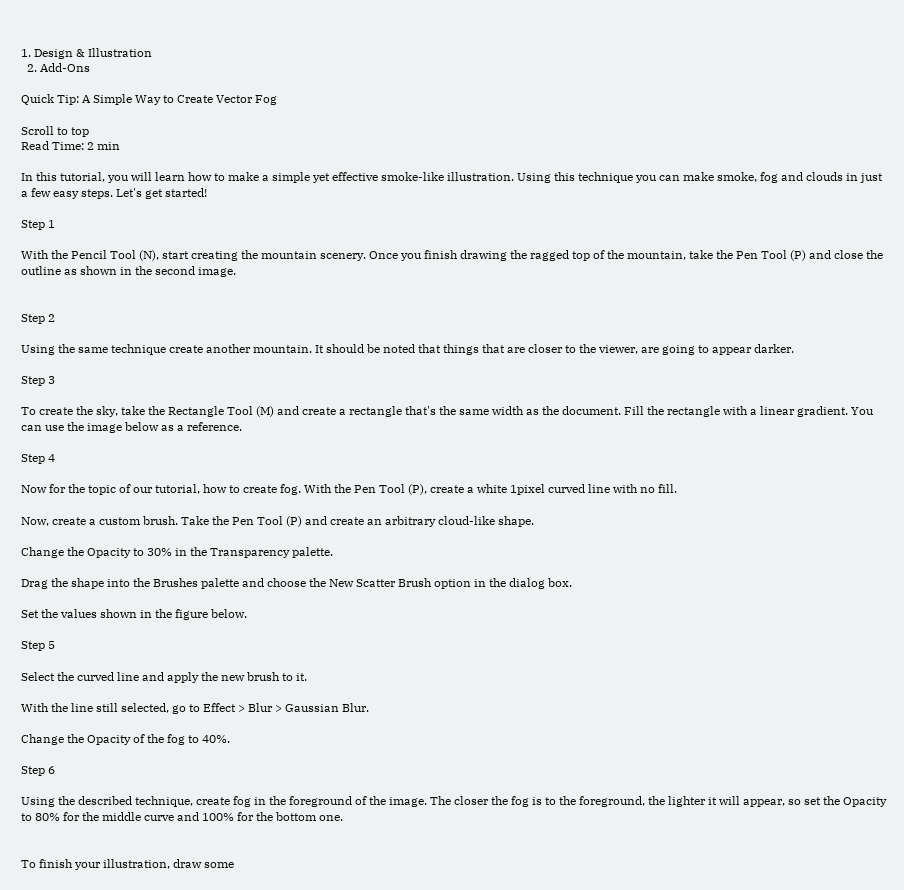1. Design & Illustration
  2. Add-Ons

Quick Tip: A Simple Way to Create Vector Fog

Scroll to top
Read Time: 2 min

In this tutorial, you will learn how to make a simple yet effective smoke-like illustration. Using this technique you can make smoke, fog and clouds in just a few easy steps. Let's get started!

Step 1

With the Pencil Tool (N), start creating the mountain scenery. Once you finish drawing the ragged top of the mountain, take the Pen Tool (P) and close the outline as shown in the second image.


Step 2

Using the same technique create another mountain. It should be noted that things that are closer to the viewer, are going to appear darker.

Step 3

To create the sky, take the Rectangle Tool (M) and create a rectangle that's the same width as the document. Fill the rectangle with a linear gradient. You can use the image below as a reference.

Step 4

Now for the topic of our tutorial, how to create fog. With the Pen Tool (P), create a white 1pixel curved line with no fill.

Now, create a custom brush. Take the Pen Tool (P) and create an arbitrary cloud-like shape.

Change the Opacity to 30% in the Transparency palette.

Drag the shape into the Brushes palette and choose the New Scatter Brush option in the dialog box.

Set the values shown in the figure below.

Step 5

Select the curved line and apply the new brush to it.

With the line still selected, go to Effect > Blur > Gaussian Blur.

Change the Opacity of the fog to 40%.

Step 6

Using the described technique, create fog in the foreground of the image. The closer the fog is to the foreground, the lighter it will appear, so set the Opacity to 80% for the middle curve and 100% for the bottom one.


To finish your illustration, draw some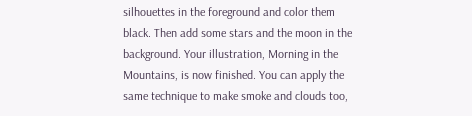silhouettes in the foreground and color them black. Then add some stars and the moon in the background. Your illustration, Morning in the Mountains, is now finished. You can apply the same technique to make smoke and clouds too,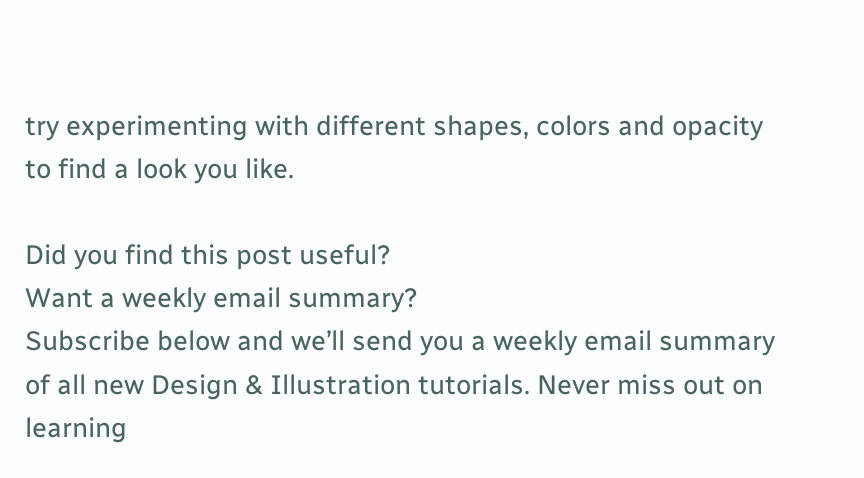try experimenting with different shapes, colors and opacity to find a look you like.

Did you find this post useful?
Want a weekly email summary?
Subscribe below and we’ll send you a weekly email summary of all new Design & Illustration tutorials. Never miss out on learning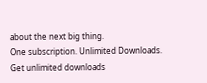about the next big thing.
One subscription. Unlimited Downloads.
Get unlimited downloads